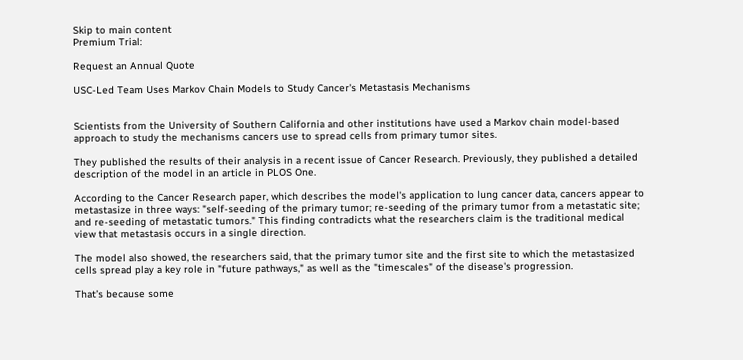Skip to main content
Premium Trial:

Request an Annual Quote

USC-Led Team Uses Markov Chain Models to Study Cancer's Metastasis Mechanisms


Scientists from the University of Southern California and other institutions have used a Markov chain model-based approach to study the mechanisms cancers use to spread cells from primary tumor sites.

They published the results of their analysis in a recent issue of Cancer Research. Previously, they published a detailed description of the model in an article in PLOS One.

According to the Cancer Research paper, which describes the model's application to lung cancer data, cancers appear to metastasize in three ways: "self-seeding of the primary tumor; re-seeding of the primary tumor from a metastatic site; and re-seeding of metastatic tumors." This finding contradicts what the researchers claim is the traditional medical view that metastasis occurs in a single direction.

The model also showed, the researchers said, that the primary tumor site and the first site to which the metastasized cells spread play a key role in "future pathways," as well as the "timescales" of the disease's progression.

That’s because some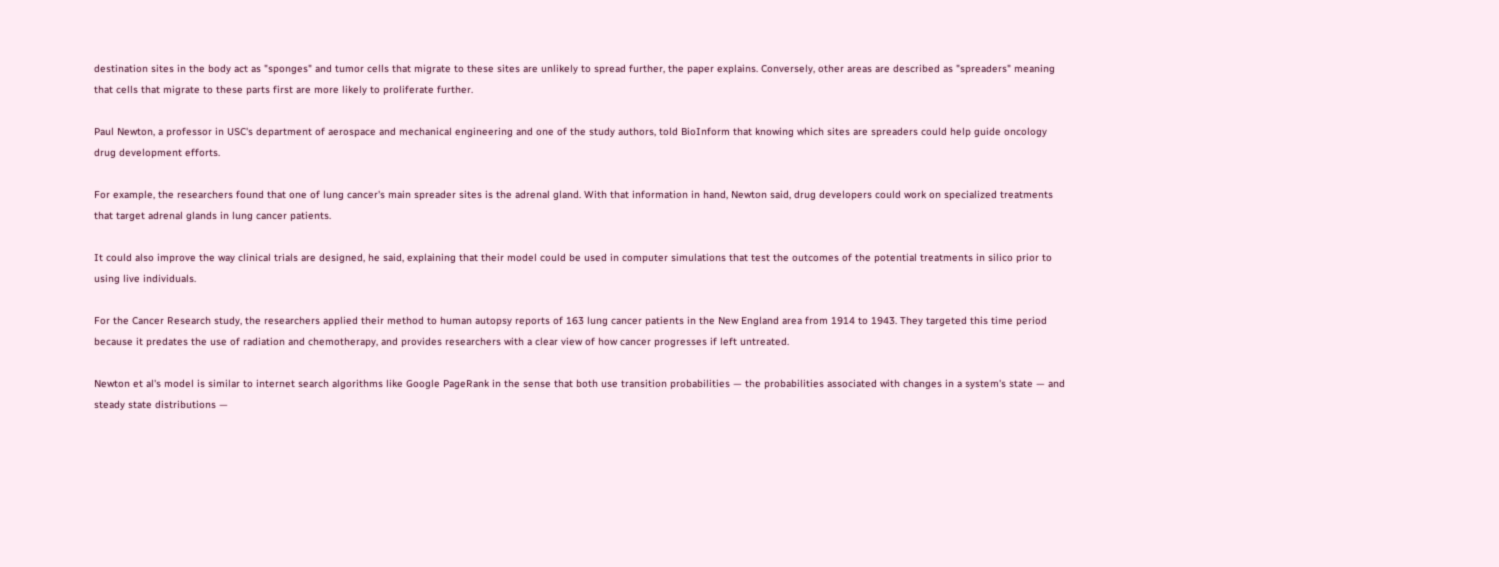destination sites in the body act as "sponges" and tumor cells that migrate to these sites are unlikely to spread further, the paper explains. Conversely, other areas are described as "spreaders" meaning that cells that migrate to these parts first are more likely to proliferate further.

Paul Newton, a professor in USC's department of aerospace and mechanical engineering and one of the study authors, told BioInform that knowing which sites are spreaders could help guide oncology drug development efforts.

For example, the researchers found that one of lung cancer's main spreader sites is the adrenal gland. With that information in hand, Newton said, drug developers could work on specialized treatments that target adrenal glands in lung cancer patients.

It could also improve the way clinical trials are designed, he said, explaining that their model could be used in computer simulations that test the outcomes of the potential treatments in silico prior to using live individuals.

For the Cancer Research study, the researchers applied their method to human autopsy reports of 163 lung cancer patients in the New England area from 1914 to 1943. They targeted this time period because it predates the use of radiation and chemotherapy, and provides researchers with a clear view of how cancer progresses if left untreated.

Newton et al's model is similar to internet search algorithms like Google PageRank in the sense that both use transition probabilities — the probabilities associated with changes in a system's state — and steady state distributions —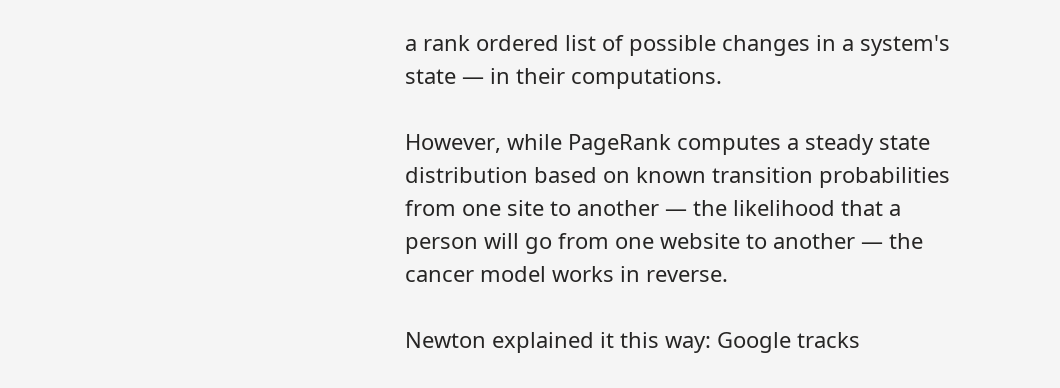a rank ordered list of possible changes in a system's state — in their computations.

However, while PageRank computes a steady state distribution based on known transition probabilities from one site to another — the likelihood that a person will go from one website to another — the cancer model works in reverse.

Newton explained it this way: Google tracks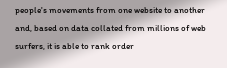people's movements from one website to another and, based on data collated from millions of web surfers, it is able to rank order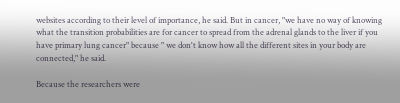websites according to their level of importance, he said. But in cancer, "we have no way of knowing what the transition probabilities are for cancer to spread from the adrenal glands to the liver if you have primary lung cancer" because " we don't know how all the different sites in your body are connected," he said.

Because the researchers were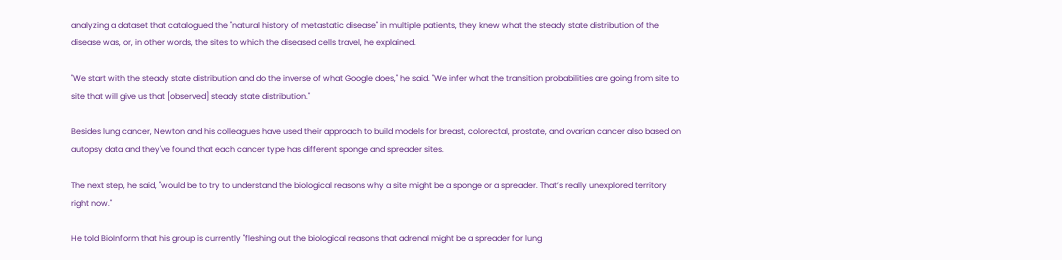analyzing a dataset that catalogued the "natural history of metastatic disease" in multiple patients, they knew what the steady state distribution of the disease was, or, in other words, the sites to which the diseased cells travel, he explained.

"We start with the steady state distribution and do the inverse of what Google does," he said. "We infer what the transition probabilities are going from site to site that will give us that [observed] steady state distribution."

Besides lung cancer, Newton and his colleagues have used their approach to build models for breast, colorectal, prostate, and ovarian cancer also based on autopsy data and they've found that each cancer type has different sponge and spreader sites.

The next step, he said, "would be to try to understand the biological reasons why a site might be a sponge or a spreader. That’s really unexplored territory right now."

He told BioInform that his group is currently "fleshing out the biological reasons that adrenal might be a spreader for lung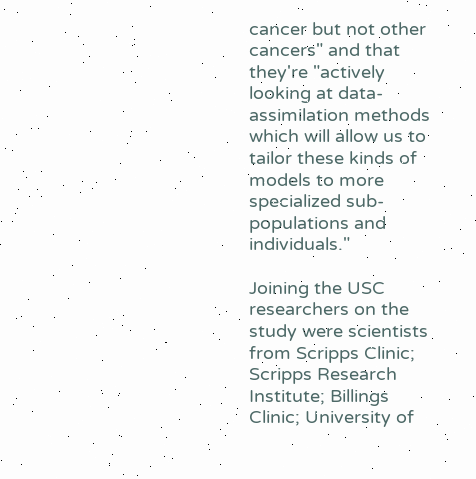cancer but not other cancers" and that they're "actively looking at data-assimilation methods which will allow us to tailor these kinds of models to more specialized sub-populations and individuals."

Joining the USC researchers on the study were scientists from Scripps Clinic; Scripps Research Institute; Billings Clinic; University of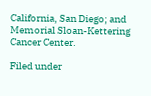California, San Diego; and Memorial Sloan-Kettering Cancer Center.

Filed under